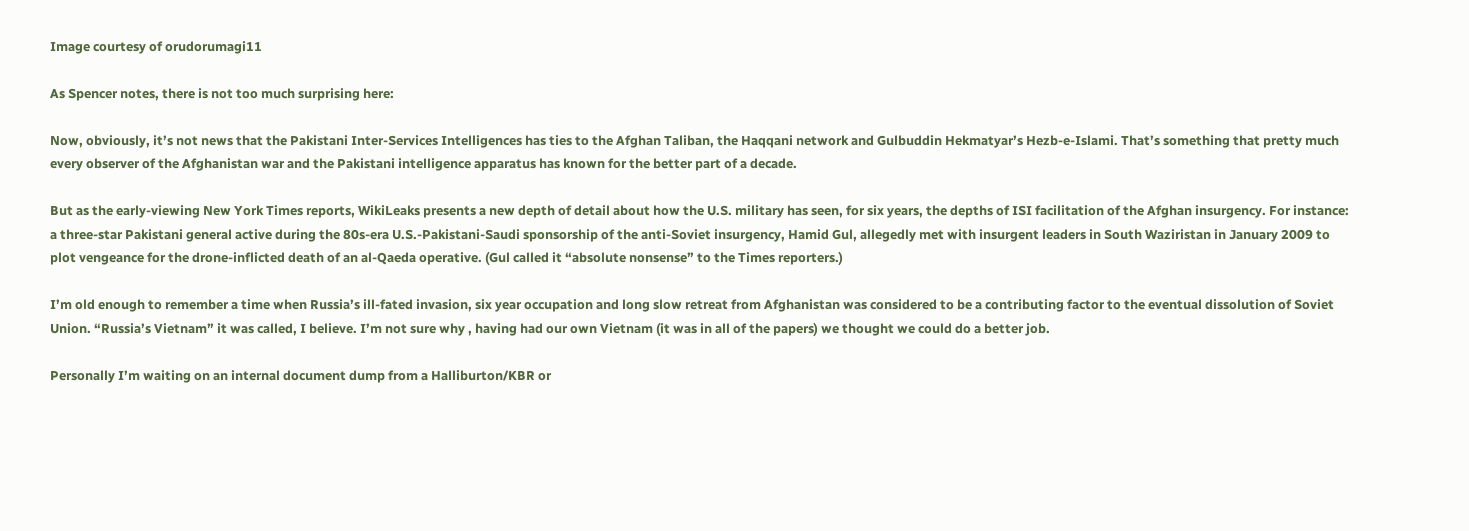Image courtesy of orudorumagi11

As Spencer notes, there is not too much surprising here:

Now, obviously, it’s not news that the Pakistani Inter-Services Intelligences has ties to the Afghan Taliban, the Haqqani network and Gulbuddin Hekmatyar’s Hezb-e-Islami. That’s something that pretty much every observer of the Afghanistan war and the Pakistani intelligence apparatus has known for the better part of a decade.

But as the early-viewing New York Times reports, WikiLeaks presents a new depth of detail about how the U.S. military has seen, for six years, the depths of ISI facilitation of the Afghan insurgency. For instance: a three-star Pakistani general active during the 80s-era U.S.-Pakistani-Saudi sponsorship of the anti-Soviet insurgency, Hamid Gul, allegedly met with insurgent leaders in South Waziristan in January 2009 to plot vengeance for the drone-inflicted death of an al-Qaeda operative. (Gul called it “absolute nonsense” to the Times reporters.)

I’m old enough to remember a time when Russia’s ill-fated invasion, six year occupation and long slow retreat from Afghanistan was considered to be a contributing factor to the eventual dissolution of Soviet Union. “Russia’s Vietnam” it was called, I believe. I’m not sure why , having had our own Vietnam (it was in all of the papers) we thought we could do a better job.

Personally I’m waiting on an internal document dump from a Halliburton/KBR or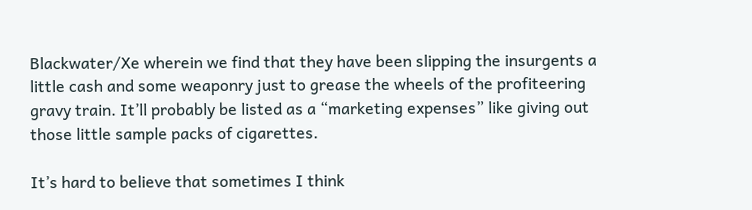Blackwater/Xe wherein we find that they have been slipping the insurgents a little cash and some weaponry just to grease the wheels of the profiteering gravy train. It’ll probably be listed as a “marketing expenses” like giving out those little sample packs of cigarettes.

It’s hard to believe that sometimes I think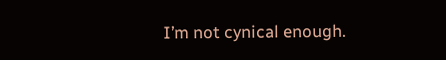I’m not cynical enough.